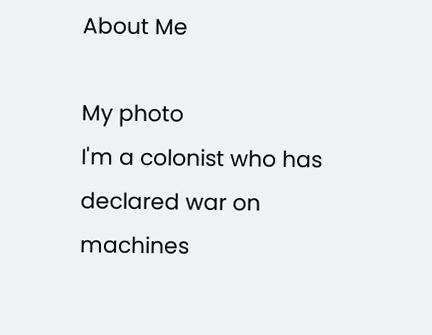About Me

My photo
I'm a colonist who has declared war on machines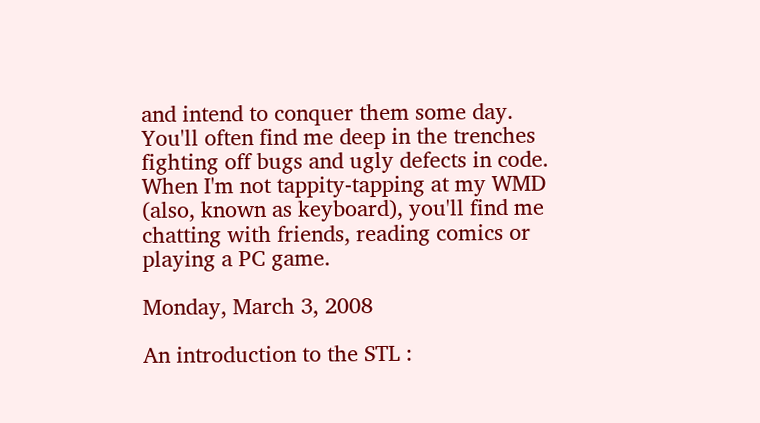and intend to conquer them some day. You'll often find me deep in the trenches fighting off bugs and ugly defects in code. When I'm not tappity-tapping at my WMD (also, known as keyboard), you'll find me chatting with friends, reading comics or playing a PC game.

Monday, March 3, 2008

An introduction to the STL :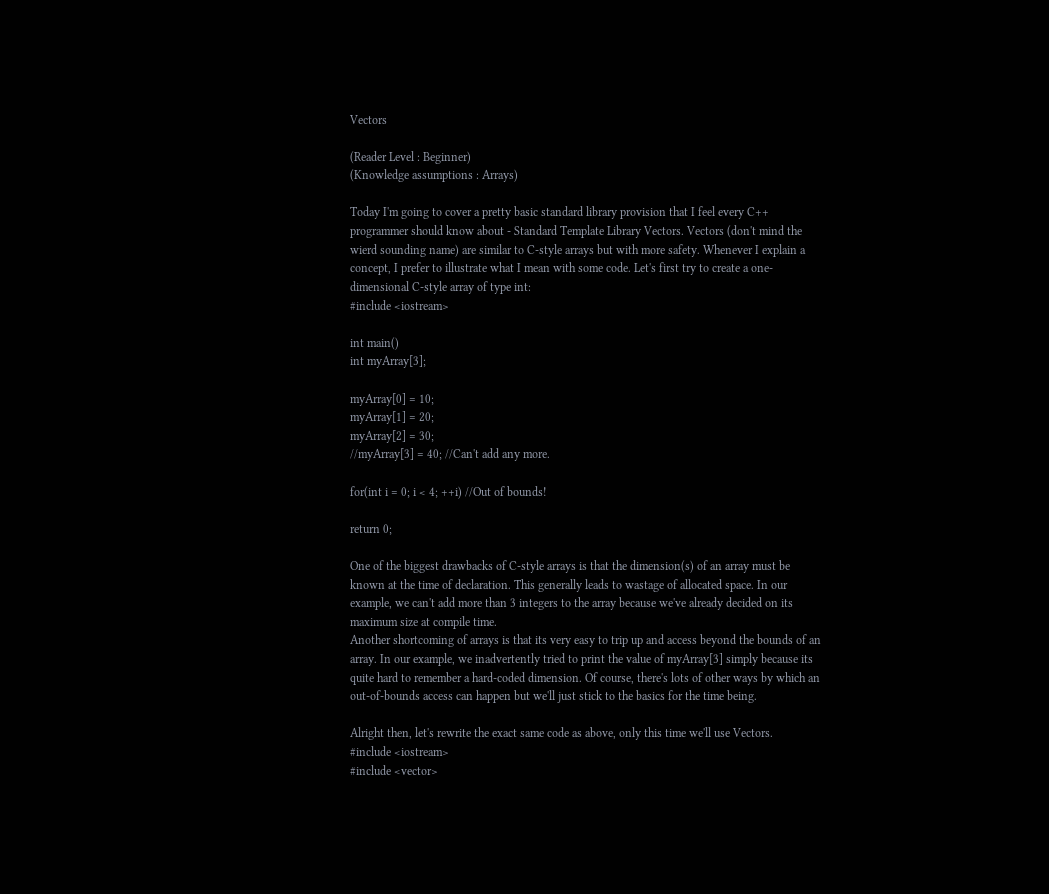Vectors

(Reader Level : Beginner)
(Knowledge assumptions : Arrays)

Today I'm going to cover a pretty basic standard library provision that I feel every C++ programmer should know about - Standard Template Library Vectors. Vectors (don't mind the wierd sounding name) are similar to C-style arrays but with more safety. Whenever I explain a concept, I prefer to illustrate what I mean with some code. Let's first try to create a one-dimensional C-style array of type int:
#include <iostream>

int main()
int myArray[3];

myArray[0] = 10;
myArray[1] = 20;
myArray[2] = 30;
//myArray[3] = 40; //Can't add any more.

for(int i = 0; i < 4; ++i) //Out of bounds!

return 0;

One of the biggest drawbacks of C-style arrays is that the dimension(s) of an array must be known at the time of declaration. This generally leads to wastage of allocated space. In our example, we can't add more than 3 integers to the array because we've already decided on its maximum size at compile time.
Another shortcoming of arrays is that its very easy to trip up and access beyond the bounds of an array. In our example, we inadvertently tried to print the value of myArray[3] simply because its quite hard to remember a hard-coded dimension. Of course, there's lots of other ways by which an out-of-bounds access can happen but we'll just stick to the basics for the time being.

Alright then, let's rewrite the exact same code as above, only this time we'll use Vectors.
#include <iostream>
#include <vector>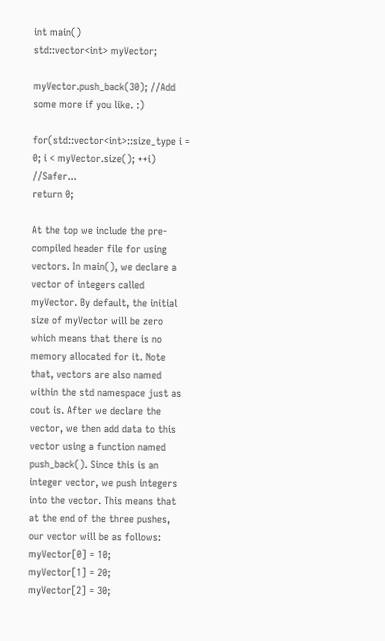int main()
std::vector<int> myVector;

myVector.push_back(30); //Add some more if you like. :)

for(std::vector<int>::size_type i = 0; i < myVector.size(); ++i) //Safer...
return 0;

At the top we include the pre-compiled header file for using vectors. In main(), we declare a vector of integers called myVector. By default, the initial size of myVector will be zero which means that there is no memory allocated for it. Note that, vectors are also named within the std namespace just as cout is. After we declare the vector, we then add data to this vector using a function named push_back(). Since this is an integer vector, we push integers into the vector. This means that at the end of the three pushes, our vector will be as follows:
myVector[0] = 10;
myVector[1] = 20;
myVector[2] = 30;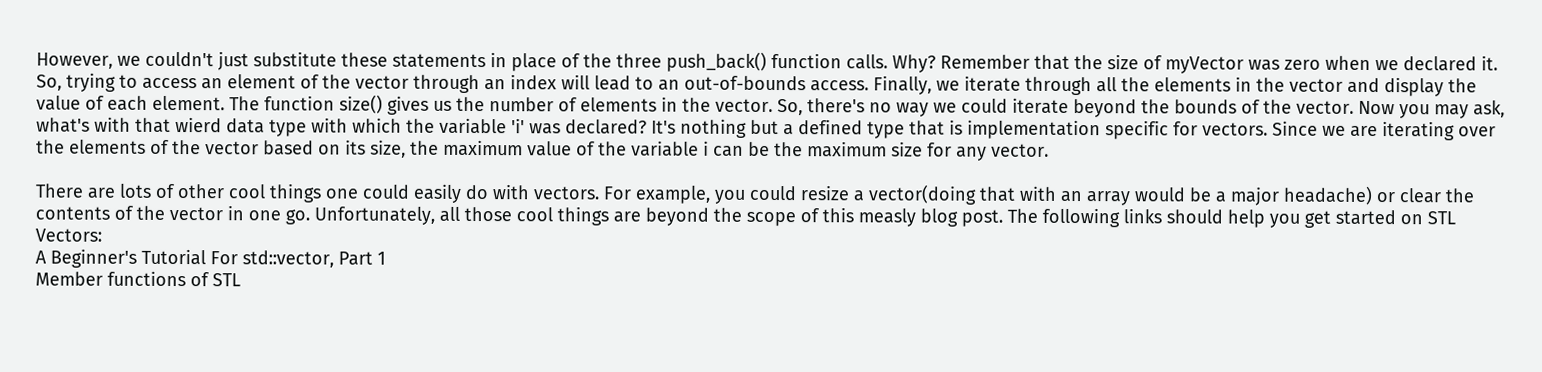However, we couldn't just substitute these statements in place of the three push_back() function calls. Why? Remember that the size of myVector was zero when we declared it. So, trying to access an element of the vector through an index will lead to an out-of-bounds access. Finally, we iterate through all the elements in the vector and display the value of each element. The function size() gives us the number of elements in the vector. So, there's no way we could iterate beyond the bounds of the vector. Now you may ask, what's with that wierd data type with which the variable 'i' was declared? It's nothing but a defined type that is implementation specific for vectors. Since we are iterating over the elements of the vector based on its size, the maximum value of the variable i can be the maximum size for any vector.

There are lots of other cool things one could easily do with vectors. For example, you could resize a vector(doing that with an array would be a major headache) or clear the contents of the vector in one go. Unfortunately, all those cool things are beyond the scope of this measly blog post. The following links should help you get started on STL Vectors:
A Beginner's Tutorial For std::vector, Part 1
Member functions of STL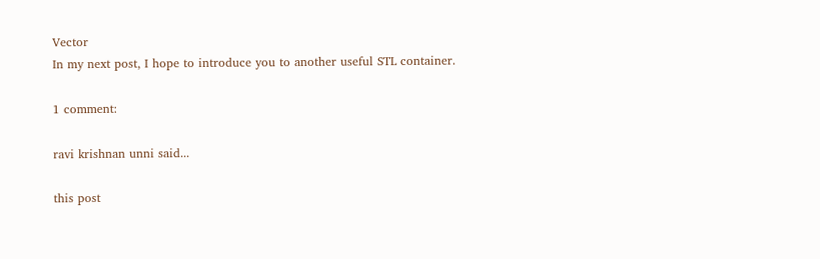Vector
In my next post, I hope to introduce you to another useful STL container.

1 comment:

ravi krishnan unni said...

this post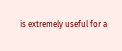is extremely useful for a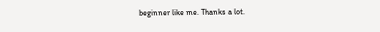beginner like me. Thanks a lot.